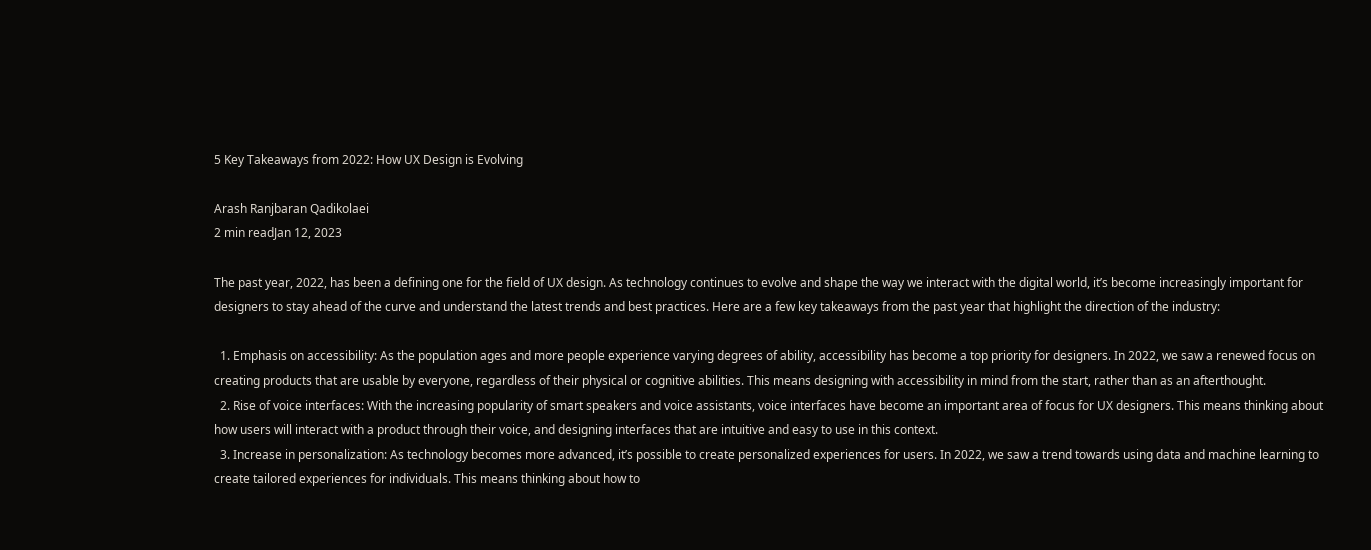5 Key Takeaways from 2022: How UX Design is Evolving

Arash Ranjbaran Qadikolaei
2 min readJan 12, 2023

The past year, 2022, has been a defining one for the field of UX design. As technology continues to evolve and shape the way we interact with the digital world, it’s become increasingly important for designers to stay ahead of the curve and understand the latest trends and best practices. Here are a few key takeaways from the past year that highlight the direction of the industry:

  1. Emphasis on accessibility: As the population ages and more people experience varying degrees of ability, accessibility has become a top priority for designers. In 2022, we saw a renewed focus on creating products that are usable by everyone, regardless of their physical or cognitive abilities. This means designing with accessibility in mind from the start, rather than as an afterthought.
  2. Rise of voice interfaces: With the increasing popularity of smart speakers and voice assistants, voice interfaces have become an important area of focus for UX designers. This means thinking about how users will interact with a product through their voice, and designing interfaces that are intuitive and easy to use in this context.
  3. Increase in personalization: As technology becomes more advanced, it’s possible to create personalized experiences for users. In 2022, we saw a trend towards using data and machine learning to create tailored experiences for individuals. This means thinking about how to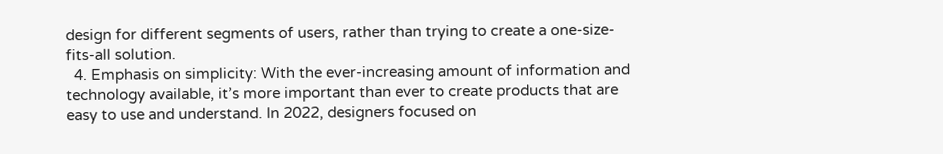design for different segments of users, rather than trying to create a one-size-fits-all solution.
  4. Emphasis on simplicity: With the ever-increasing amount of information and technology available, it’s more important than ever to create products that are easy to use and understand. In 2022, designers focused on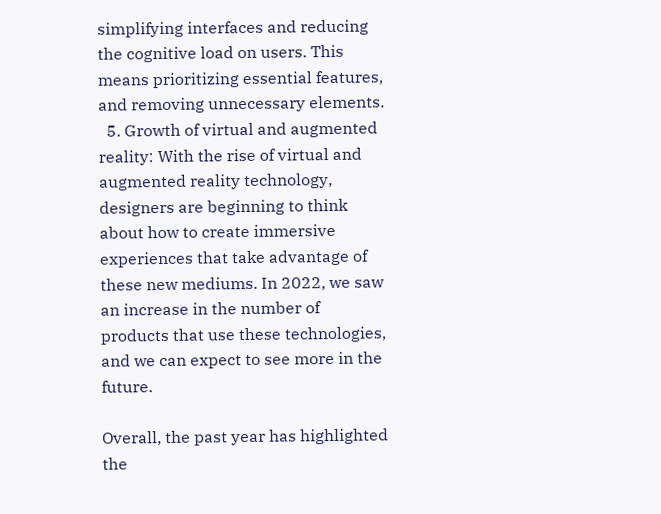simplifying interfaces and reducing the cognitive load on users. This means prioritizing essential features, and removing unnecessary elements.
  5. Growth of virtual and augmented reality: With the rise of virtual and augmented reality technology, designers are beginning to think about how to create immersive experiences that take advantage of these new mediums. In 2022, we saw an increase in the number of products that use these technologies, and we can expect to see more in the future.

Overall, the past year has highlighted the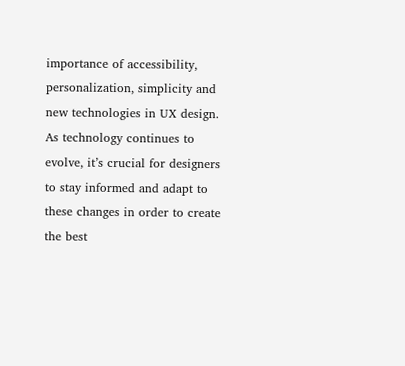importance of accessibility, personalization, simplicity and new technologies in UX design. As technology continues to evolve, it’s crucial for designers to stay informed and adapt to these changes in order to create the best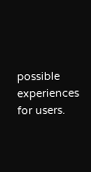possible experiences for users.